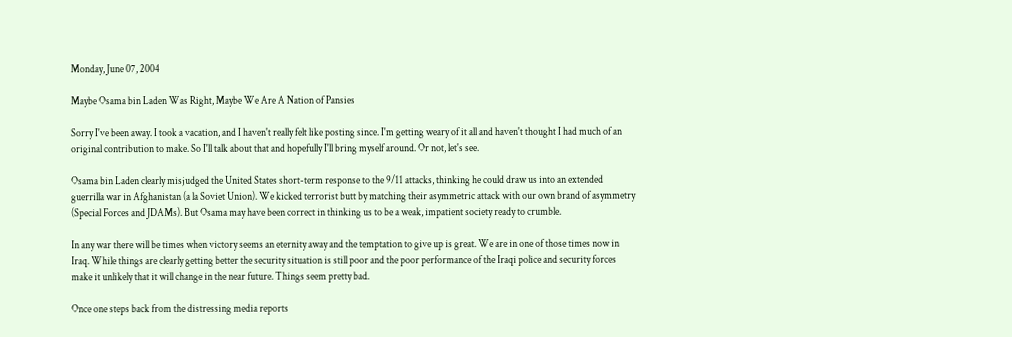Monday, June 07, 2004

Maybe Osama bin Laden Was Right, Maybe We Are A Nation of Pansies

Sorry I've been away. I took a vacation, and I haven't really felt like posting since. I'm getting weary of it all and haven't thought I had much of an original contribution to make. So I'll talk about that and hopefully I'll bring myself around. Or not, let's see.

Osama bin Laden clearly misjudged the United States short-term response to the 9/11 attacks, thinking he could draw us into an extended guerrilla war in Afghanistan (a la Soviet Union). We kicked terrorist butt by matching their asymmetric attack with our own brand of asymmetry (Special Forces and JDAMs). But Osama may have been correct in thinking us to be a weak, impatient society ready to crumble.

In any war there will be times when victory seems an eternity away and the temptation to give up is great. We are in one of those times now in Iraq. While things are clearly getting better the security situation is still poor and the poor performance of the Iraqi police and security forces make it unlikely that it will change in the near future. Things seem pretty bad.

Once one steps back from the distressing media reports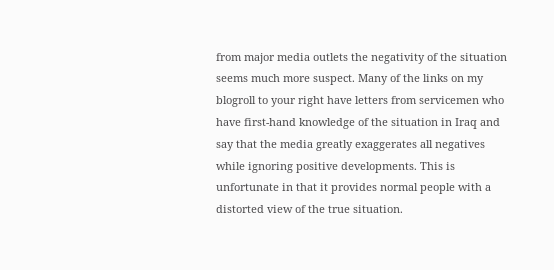from major media outlets the negativity of the situation seems much more suspect. Many of the links on my blogroll to your right have letters from servicemen who have first-hand knowledge of the situation in Iraq and say that the media greatly exaggerates all negatives while ignoring positive developments. This is unfortunate in that it provides normal people with a distorted view of the true situation.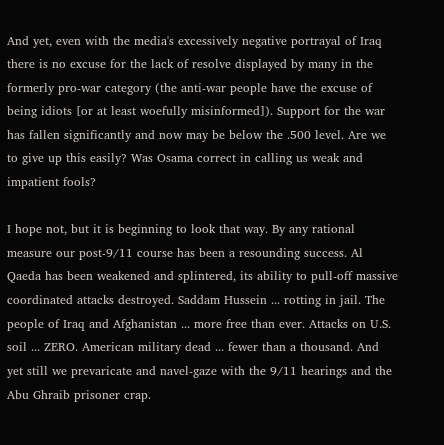And yet, even with the media's excessively negative portrayal of Iraq there is no excuse for the lack of resolve displayed by many in the formerly pro-war category (the anti-war people have the excuse of being idiots [or at least woefully misinformed]). Support for the war has fallen significantly and now may be below the .500 level. Are we to give up this easily? Was Osama correct in calling us weak and impatient fools?

I hope not, but it is beginning to look that way. By any rational measure our post-9/11 course has been a resounding success. Al Qaeda has been weakened and splintered, its ability to pull-off massive coordinated attacks destroyed. Saddam Hussein ... rotting in jail. The people of Iraq and Afghanistan ... more free than ever. Attacks on U.S. soil ... ZERO. American military dead ... fewer than a thousand. And yet still we prevaricate and navel-gaze with the 9/11 hearings and the Abu Ghraib prisoner crap.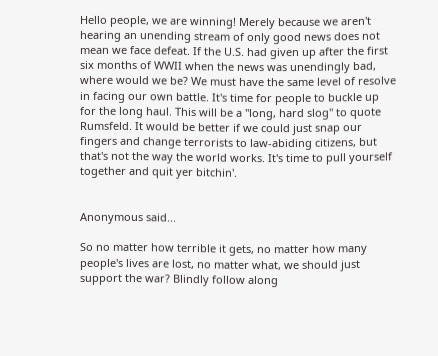Hello people, we are winning! Merely because we aren't hearing an unending stream of only good news does not mean we face defeat. If the U.S. had given up after the first six months of WWII when the news was unendingly bad, where would we be? We must have the same level of resolve in facing our own battle. It's time for people to buckle up for the long haul. This will be a "long, hard slog" to quote Rumsfeld. It would be better if we could just snap our fingers and change terrorists to law-abiding citizens, but that's not the way the world works. It's time to pull yourself together and quit yer bitchin'.


Anonymous said...

So no matter how terrible it gets, no matter how many people's lives are lost, no matter what, we should just support the war? Blindly follow along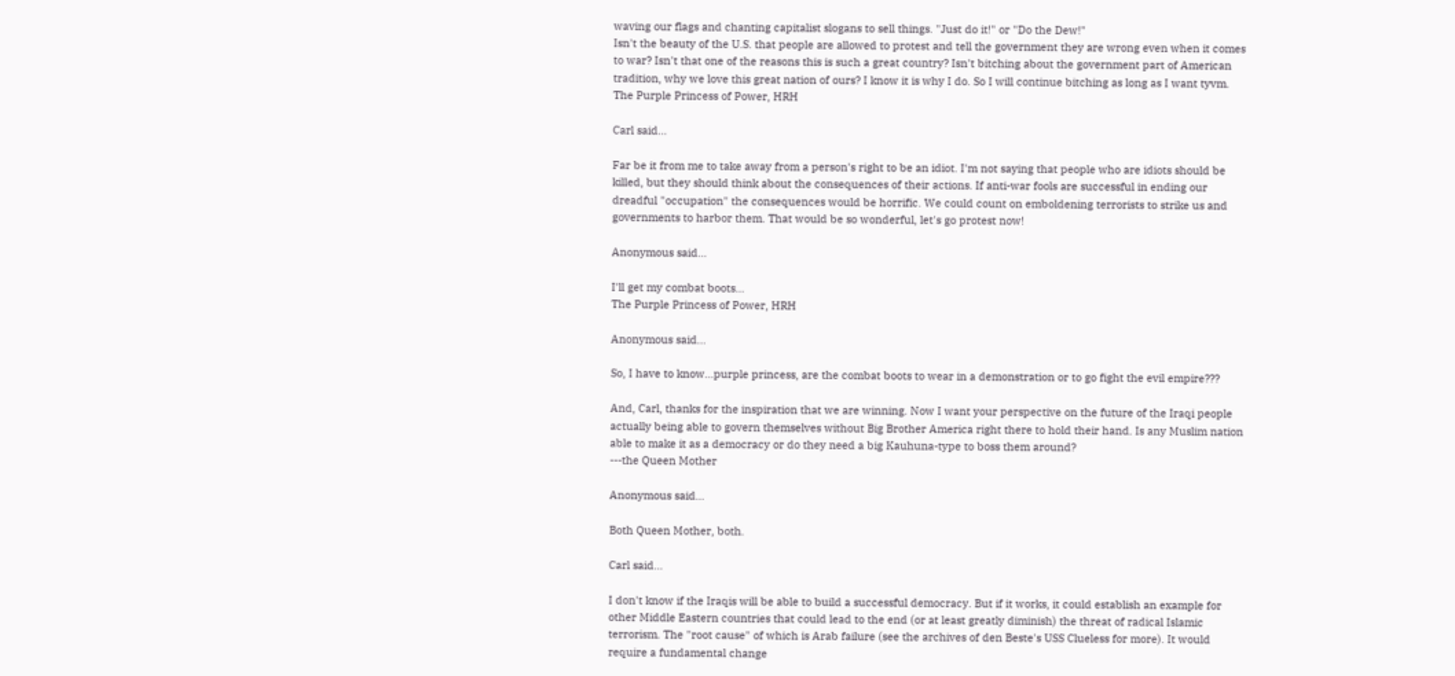waving our flags and chanting capitalist slogans to sell things. "Just do it!" or "Do the Dew!"
Isn't the beauty of the U.S. that people are allowed to protest and tell the government they are wrong even when it comes to war? Isn't that one of the reasons this is such a great country? Isn't bitching about the government part of American tradition, why we love this great nation of ours? I know it is why I do. So I will continue bitching as long as I want tyvm.
The Purple Princess of Power, HRH

Carl said...

Far be it from me to take away from a person's right to be an idiot. I'm not saying that people who are idiots should be killed, but they should think about the consequences of their actions. If anti-war fools are successful in ending our dreadful "occupation" the consequences would be horrific. We could count on emboldening terrorists to strike us and governments to harbor them. That would be so wonderful, let's go protest now!

Anonymous said...

I'll get my combat boots...
The Purple Princess of Power, HRH

Anonymous said...

So, I have to know...purple princess, are the combat boots to wear in a demonstration or to go fight the evil empire???

And, Carl, thanks for the inspiration that we are winning. Now I want your perspective on the future of the Iraqi people actually being able to govern themselves without Big Brother America right there to hold their hand. Is any Muslim nation able to make it as a democracy or do they need a big Kauhuna-type to boss them around?
---the Queen Mother

Anonymous said...

Both Queen Mother, both.

Carl said...

I don't know if the Iraqis will be able to build a successful democracy. But if it works, it could establish an example for other Middle Eastern countries that could lead to the end (or at least greatly diminish) the threat of radical Islamic terrorism. The "root cause" of which is Arab failure (see the archives of den Beste's USS Clueless for more). It would require a fundamental change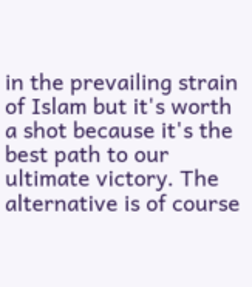in the prevailing strain of Islam but it's worth a shot because it's the best path to our ultimate victory. The alternative is of course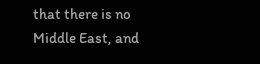that there is no Middle East, and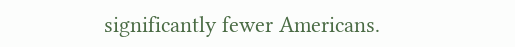significantly fewer Americans.